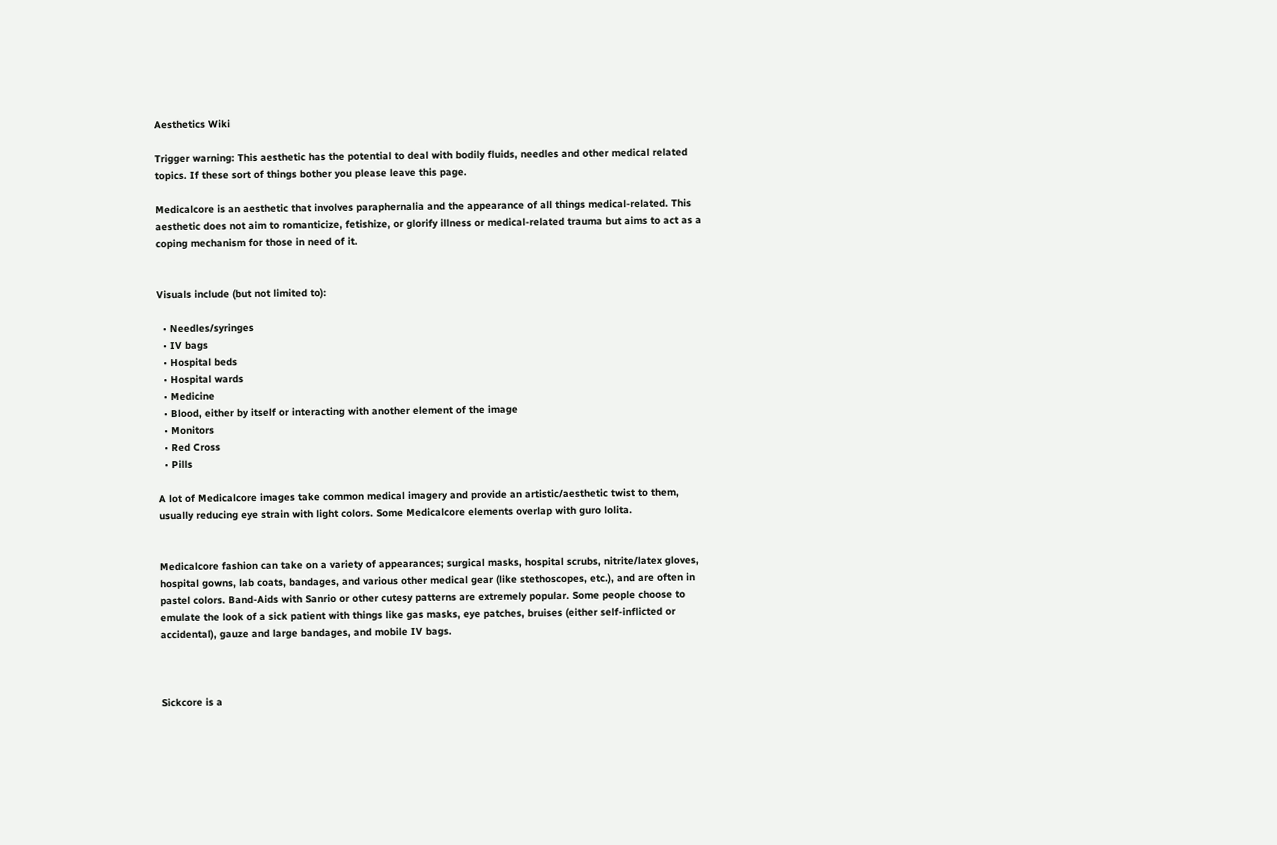Aesthetics Wiki

Trigger warning: This aesthetic has the potential to deal with bodily fluids, needles and other medical related topics. If these sort of things bother you please leave this page.

Medicalcore is an aesthetic that involves paraphernalia and the appearance of all things medical-related. This aesthetic does not aim to romanticize, fetishize, or glorify illness or medical-related trauma but aims to act as a coping mechanism for those in need of it.


Visuals include (but not limited to):

  • Needles/syringes
  • IV bags
  • Hospital beds
  • Hospital wards
  • Medicine
  • Blood, either by itself or interacting with another element of the image
  • Monitors
  • Red Cross
  • Pills

A lot of Medicalcore images take common medical imagery and provide an artistic/aesthetic twist to them, usually reducing eye strain with light colors. Some Medicalcore elements overlap with guro lolita.


Medicalcore fashion can take on a variety of appearances; surgical masks, hospital scrubs, nitrite/latex gloves, hospital gowns, lab coats, bandages, and various other medical gear (like stethoscopes, etc.), and are often in pastel colors. Band-Aids with Sanrio or other cutesy patterns are extremely popular. Some people choose to emulate the look of a sick patient with things like gas masks, eye patches, bruises (either self-inflicted or accidental), gauze and large bandages, and mobile IV bags.



Sickcore is a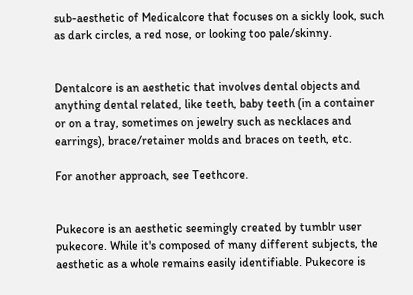sub-aesthetic of Medicalcore that focuses on a sickly look, such as dark circles, a red nose, or looking too pale/skinny.


Dentalcore is an aesthetic that involves dental objects and anything dental related, like teeth, baby teeth (in a container or on a tray, sometimes on jewelry such as necklaces and earrings), brace/retainer molds and braces on teeth, etc.

For another approach, see Teethcore.


Pukecore is an aesthetic seemingly created by tumblr user pukecore. While it's composed of many different subjects, the aesthetic as a whole remains easily identifiable. Pukecore is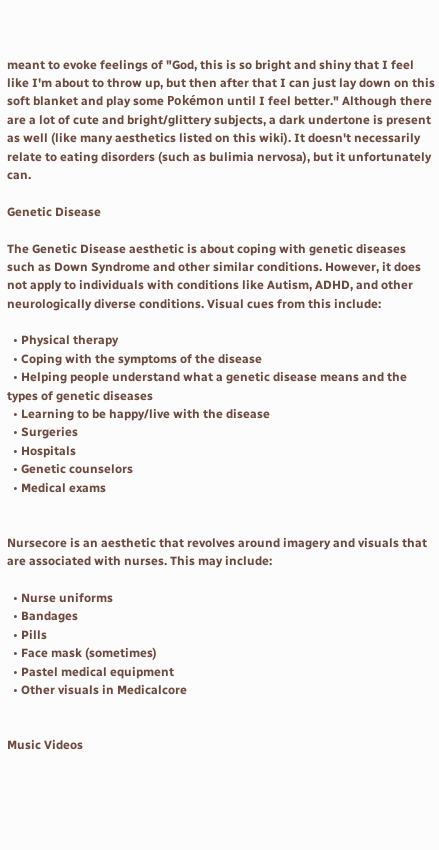meant to evoke feelings of "God, this is so bright and shiny that I feel like I'm about to throw up, but then after that I can just lay down on this soft blanket and play some Pokémon until I feel better." Although there are a lot of cute and bright/glittery subjects, a dark undertone is present as well (like many aesthetics listed on this wiki). It doesn't necessarily relate to eating disorders (such as bulimia nervosa), but it unfortunately can.

Genetic Disease

The Genetic Disease aesthetic is about coping with genetic diseases such as Down Syndrome and other similar conditions. However, it does not apply to individuals with conditions like Autism, ADHD, and other neurologically diverse conditions. Visual cues from this include:

  • Physical therapy
  • Coping with the symptoms of the disease
  • Helping people understand what a genetic disease means and the types of genetic diseases
  • Learning to be happy/live with the disease
  • Surgeries
  • Hospitals
  • Genetic counselors
  • Medical exams


Nursecore is an aesthetic that revolves around imagery and visuals that are associated with nurses. This may include:

  • Nurse uniforms
  • Bandages
  • Pills
  • Face mask (sometimes)
  • Pastel medical equipment
  • Other visuals in Medicalcore


Music Videos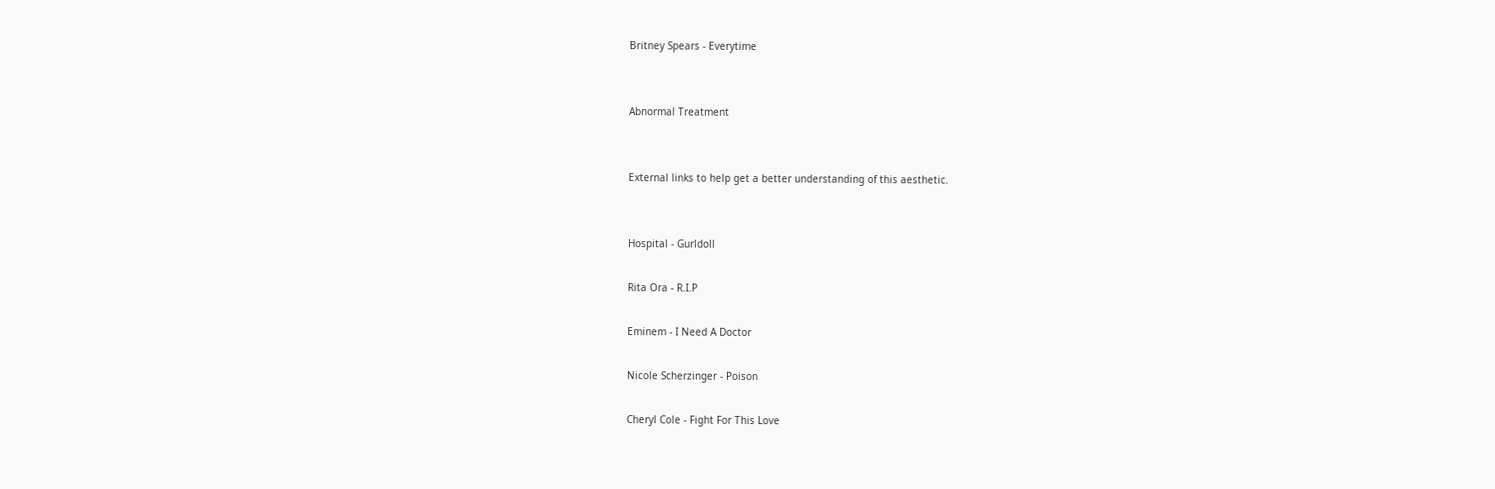Britney Spears - Everytime


Abnormal Treatment


External links to help get a better understanding of this aesthetic.


Hospital - Gurldoll

Rita Ora - R.I.P

Eminem - I Need A Doctor

Nicole Scherzinger - Poison

Cheryl Cole - Fight For This Love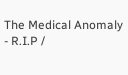The Medical Anomaly - R.I.P /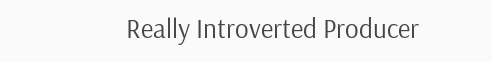Really Introverted Producer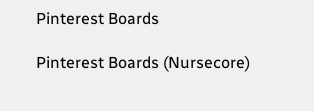Pinterest Boards

Pinterest Boards (Nursecore)